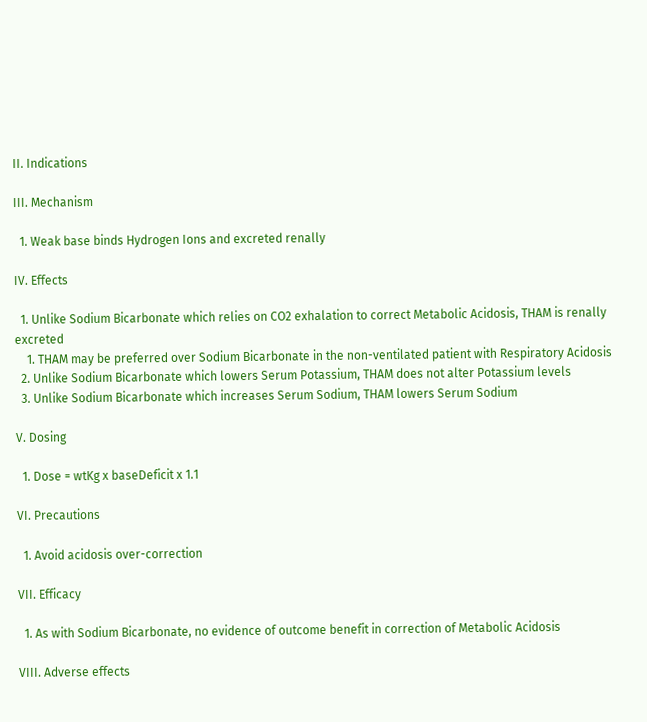II. Indications

III. Mechanism

  1. Weak base binds Hydrogen Ions and excreted renally

IV. Effects

  1. Unlike Sodium Bicarbonate which relies on CO2 exhalation to correct Metabolic Acidosis, THAM is renally excreted
    1. THAM may be preferred over Sodium Bicarbonate in the non-ventilated patient with Respiratory Acidosis
  2. Unlike Sodium Bicarbonate which lowers Serum Potassium, THAM does not alter Potassium levels
  3. Unlike Sodium Bicarbonate which increases Serum Sodium, THAM lowers Serum Sodium

V. Dosing

  1. Dose = wtKg x baseDeficit x 1.1

VI. Precautions

  1. Avoid acidosis over-correction

VII. Efficacy

  1. As with Sodium Bicarbonate, no evidence of outcome benefit in correction of Metabolic Acidosis

VIII. Adverse effects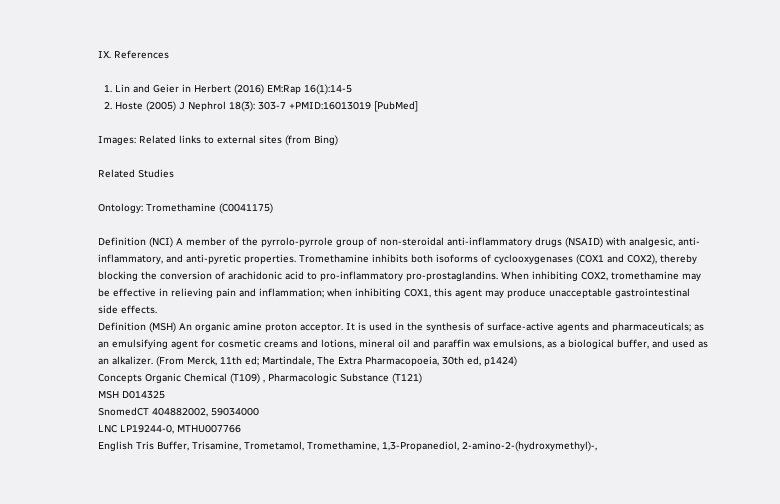IX. References

  1. Lin and Geier in Herbert (2016) EM:Rap 16(1):14-5
  2. Hoste (2005) J Nephrol 18(3): 303-7 +PMID:16013019 [PubMed]

Images: Related links to external sites (from Bing)

Related Studies

Ontology: Tromethamine (C0041175)

Definition (NCI) A member of the pyrrolo-pyrrole group of non-steroidal anti-inflammatory drugs (NSAID) with analgesic, anti-inflammatory, and anti-pyretic properties. Tromethamine inhibits both isoforms of cyclooxygenases (COX1 and COX2), thereby blocking the conversion of arachidonic acid to pro-inflammatory pro-prostaglandins. When inhibiting COX2, tromethamine may be effective in relieving pain and inflammation; when inhibiting COX1, this agent may produce unacceptable gastrointestinal side effects.
Definition (MSH) An organic amine proton acceptor. It is used in the synthesis of surface-active agents and pharmaceuticals; as an emulsifying agent for cosmetic creams and lotions, mineral oil and paraffin wax emulsions, as a biological buffer, and used as an alkalizer. (From Merck, 11th ed; Martindale, The Extra Pharmacopoeia, 30th ed, p1424)
Concepts Organic Chemical (T109) , Pharmacologic Substance (T121)
MSH D014325
SnomedCT 404882002, 59034000
LNC LP19244-0, MTHU007766
English Tris Buffer, Trisamine, Trometamol, Tromethamine, 1,3-Propanediol, 2-amino-2-(hydroxymethyl)-,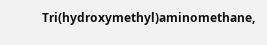Tri(hydroxymethyl)aminomethane,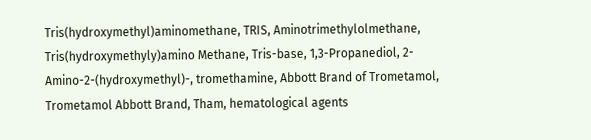Tris(hydroxymethyl)aminomethane, TRIS, Aminotrimethylolmethane, Tris(hydroxymethyly)amino Methane, Tris-base, 1,3-Propanediol, 2-Amino-2-(hydroxymethyl)-, tromethamine, Abbott Brand of Trometamol, Trometamol Abbott Brand, Tham, hematological agents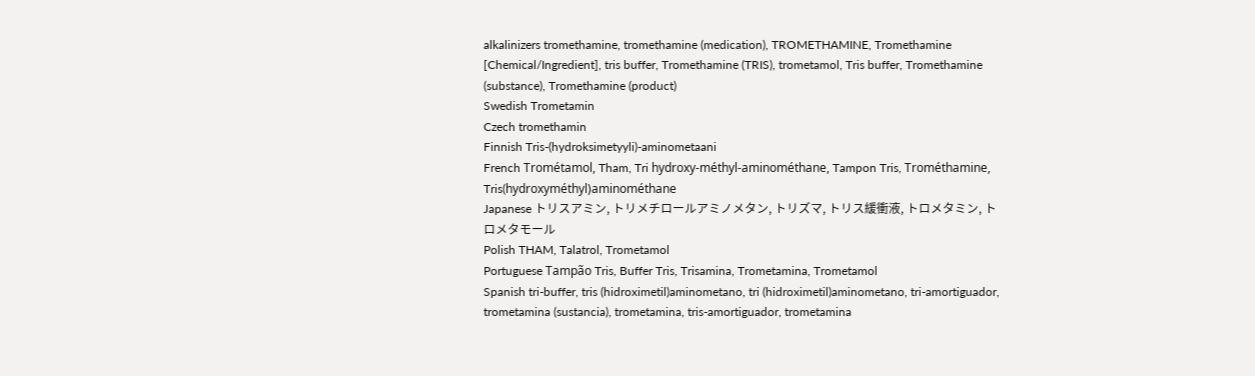alkalinizers tromethamine, tromethamine (medication), TROMETHAMINE, Tromethamine [Chemical/Ingredient], tris buffer, Tromethamine (TRIS), trometamol, Tris buffer, Tromethamine (substance), Tromethamine (product)
Swedish Trometamin
Czech tromethamin
Finnish Tris-(hydroksimetyyli)-aminometaani
French Trométamol, Tham, Tri hydroxy-méthyl-aminométhane, Tampon Tris, Trométhamine, Tris(hydroxyméthyl)aminométhane
Japanese トリスアミン, トリメチロールアミノメタン, トリズマ, トリス緩衝液, トロメタミン, トロメタモール
Polish THAM, Talatrol, Trometamol
Portuguese Tampão Tris, Buffer Tris, Trisamina, Trometamina, Trometamol
Spanish tri-buffer, tris (hidroximetil)aminometano, tri (hidroximetil)aminometano, tri-amortiguador, trometamina (sustancia), trometamina, tris-amortiguador, trometamina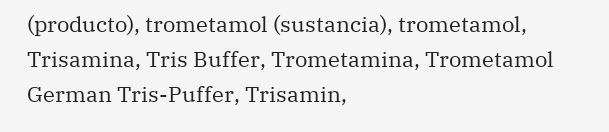(producto), trometamol (sustancia), trometamol, Trisamina, Tris Buffer, Trometamina, Trometamol
German Tris-Puffer, Trisamin,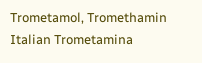Trometamol, Tromethamin
Italian Trometamina